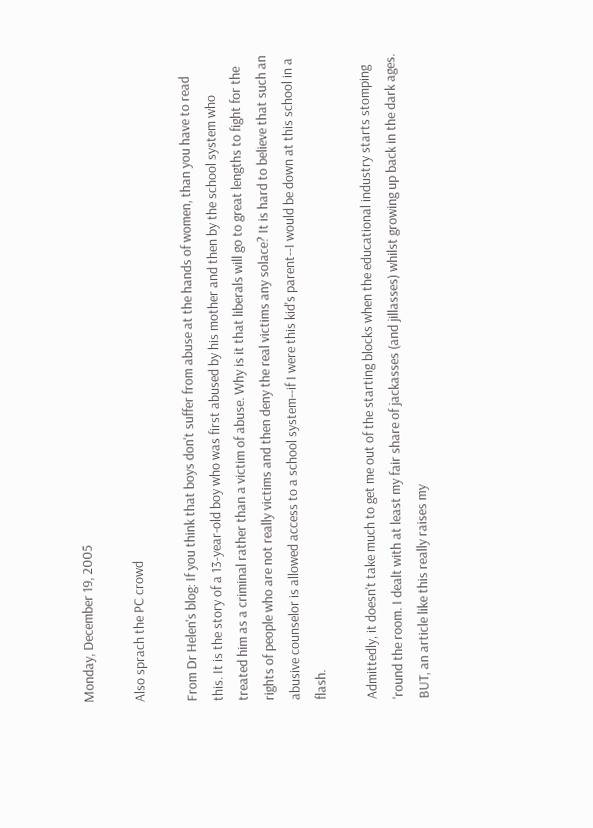Monday, December 19, 2005

Also sprach the PC crowd

From Dr Helen's blog: If you think that boys don't suffer from abuse at the hands of women, than you have to read this. It is the story of a 13-year-old boy who was first abused by his mother and then by the school system who treated him as a criminal rather than a victim of abuse. Why is it that liberals will go to great lengths to fight for the rights of people who are not really victims and then deny the real victims any solace? It is hard to believe that such an abusive counselor is allowed access to a school system--if I were this kid's parent--I would be down at this school in a flash.

Admittedly, it doesn't take much to get me out of the starting blocks when the educational industry starts stomping 'round the room. I dealt with at least my fair share of jackasses (and jillasses) whilst growing up back in the dark ages. BUT, an article like this really raises my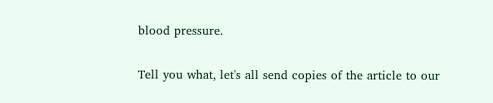blood pressure.

Tell you what, let's all send copies of the article to our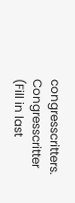congresscritters.
Congresscritter (Fill in last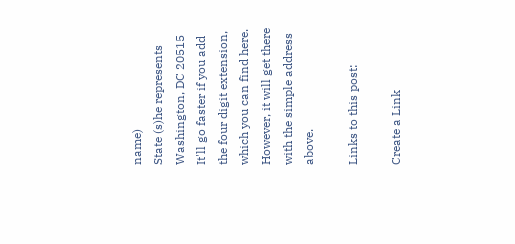name)
State (s)he represents
Washington, DC 20515
It'll go faster if you add the four digit extension, which you can find here. However, it will get there with the simple address above.

Links to this post:

Create a Link